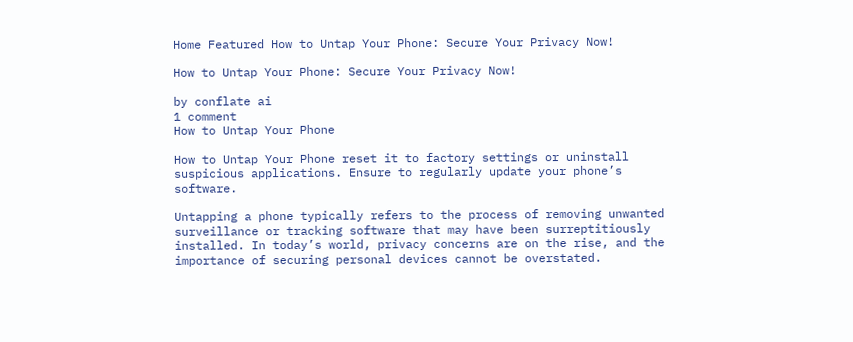Home Featured How to Untap Your Phone: Secure Your Privacy Now!

How to Untap Your Phone: Secure Your Privacy Now!

by conflate ai
1 comment
How to Untap Your Phone

How to Untap Your Phone reset it to factory settings or uninstall suspicious applications. Ensure to regularly update your phone’s software.

Untapping a phone typically refers to the process of removing unwanted surveillance or tracking software that may have been surreptitiously installed. In today’s world, privacy concerns are on the rise, and the importance of securing personal devices cannot be overstated.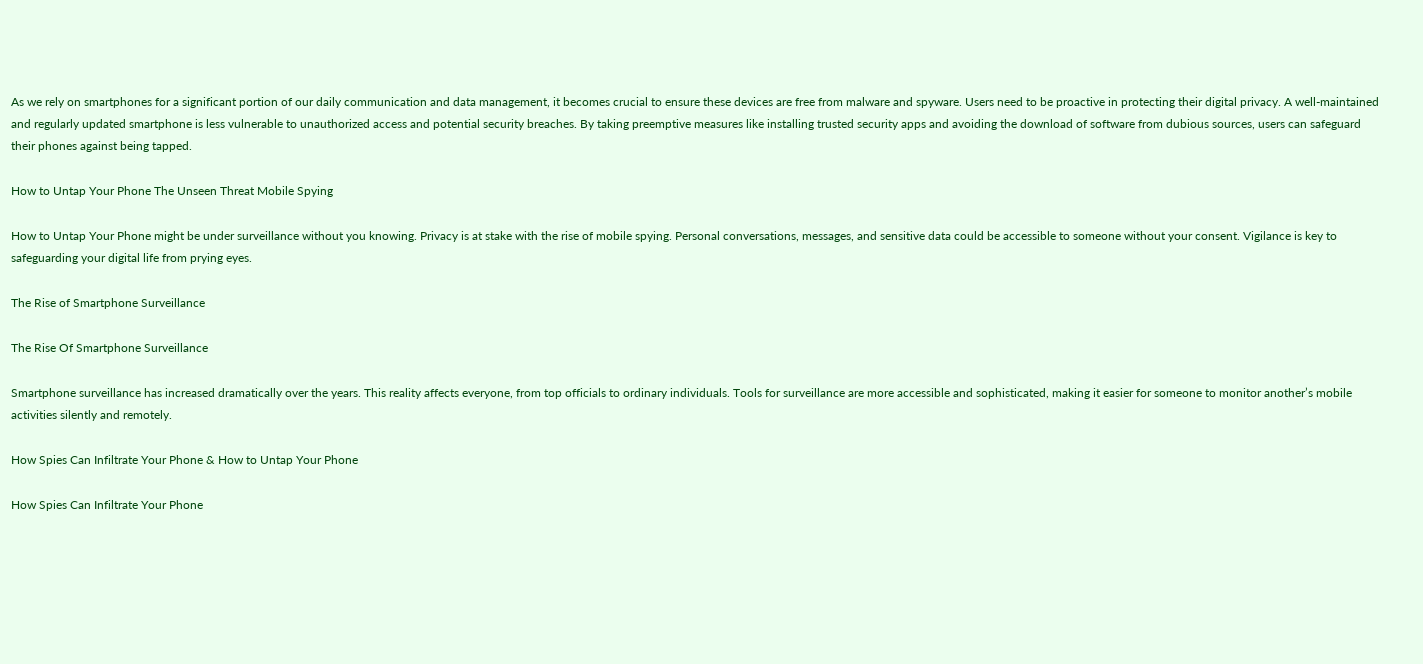As we rely on smartphones for a significant portion of our daily communication and data management, it becomes crucial to ensure these devices are free from malware and spyware. Users need to be proactive in protecting their digital privacy. A well-maintained and regularly updated smartphone is less vulnerable to unauthorized access and potential security breaches. By taking preemptive measures like installing trusted security apps and avoiding the download of software from dubious sources, users can safeguard their phones against being tapped.

How to Untap Your Phone The Unseen Threat Mobile Spying

How to Untap Your Phone might be under surveillance without you knowing. Privacy is at stake with the rise of mobile spying. Personal conversations, messages, and sensitive data could be accessible to someone without your consent. Vigilance is key to safeguarding your digital life from prying eyes.

The Rise of Smartphone Surveillance

The Rise Of Smartphone Surveillance

Smartphone surveillance has increased dramatically over the years. This reality affects everyone, from top officials to ordinary individuals. Tools for surveillance are more accessible and sophisticated, making it easier for someone to monitor another’s mobile activities silently and remotely.

How Spies Can Infiltrate Your Phone & How to Untap Your Phone

How Spies Can Infiltrate Your Phone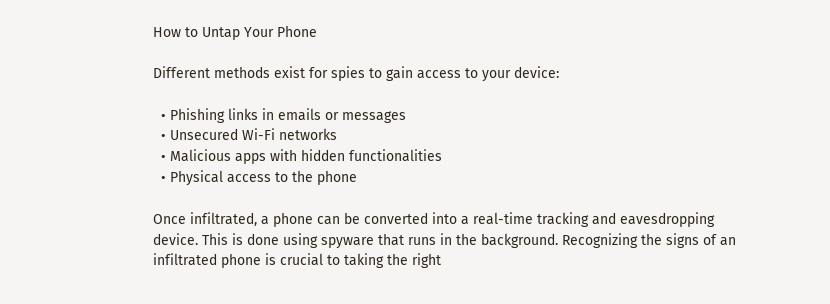How to Untap Your Phone

Different methods exist for spies to gain access to your device:

  • Phishing links in emails or messages
  • Unsecured Wi-Fi networks
  • Malicious apps with hidden functionalities
  • Physical access to the phone

Once infiltrated, a phone can be converted into a real-time tracking and eavesdropping device. This is done using spyware that runs in the background. Recognizing the signs of an infiltrated phone is crucial to taking the right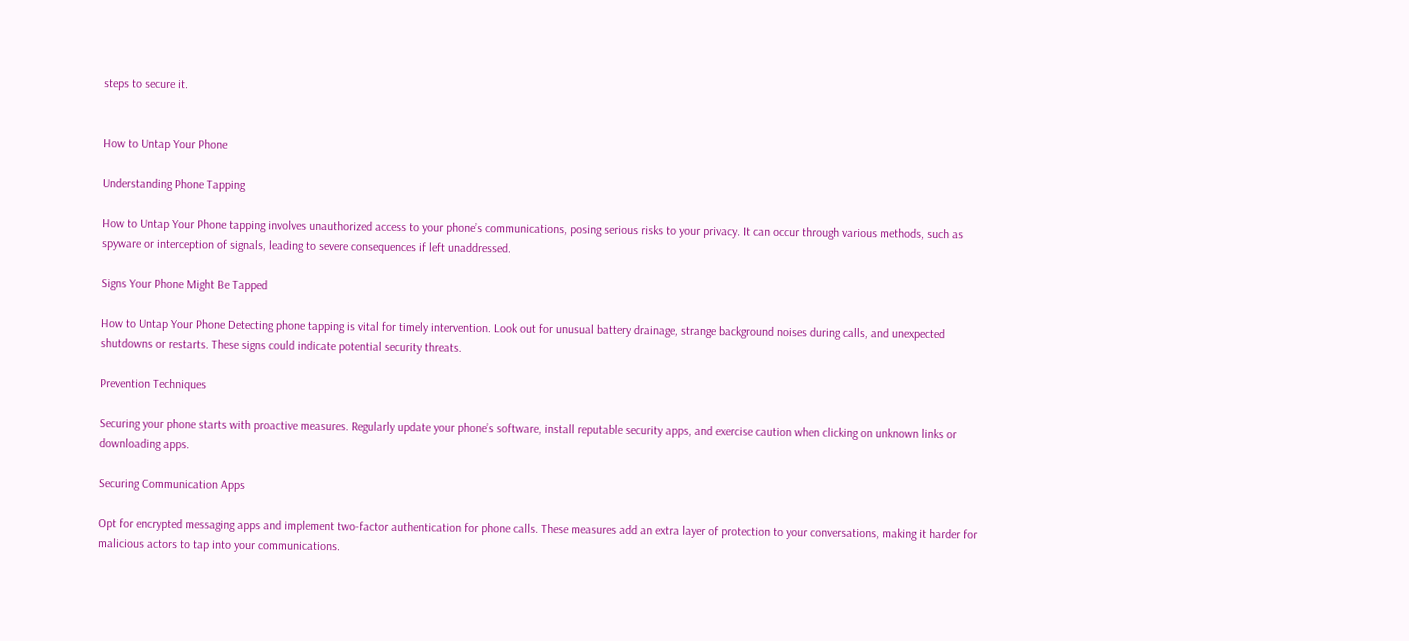steps to secure it.


How to Untap Your Phone

Understanding Phone Tapping

How to Untap Your Phone tapping involves unauthorized access to your phone’s communications, posing serious risks to your privacy. It can occur through various methods, such as spyware or interception of signals, leading to severe consequences if left unaddressed.

Signs Your Phone Might Be Tapped

How to Untap Your Phone Detecting phone tapping is vital for timely intervention. Look out for unusual battery drainage, strange background noises during calls, and unexpected shutdowns or restarts. These signs could indicate potential security threats.

Prevention Techniques

Securing your phone starts with proactive measures. Regularly update your phone’s software, install reputable security apps, and exercise caution when clicking on unknown links or downloading apps.

Securing Communication Apps

Opt for encrypted messaging apps and implement two-factor authentication for phone calls. These measures add an extra layer of protection to your conversations, making it harder for malicious actors to tap into your communications.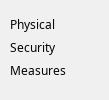Physical Security Measures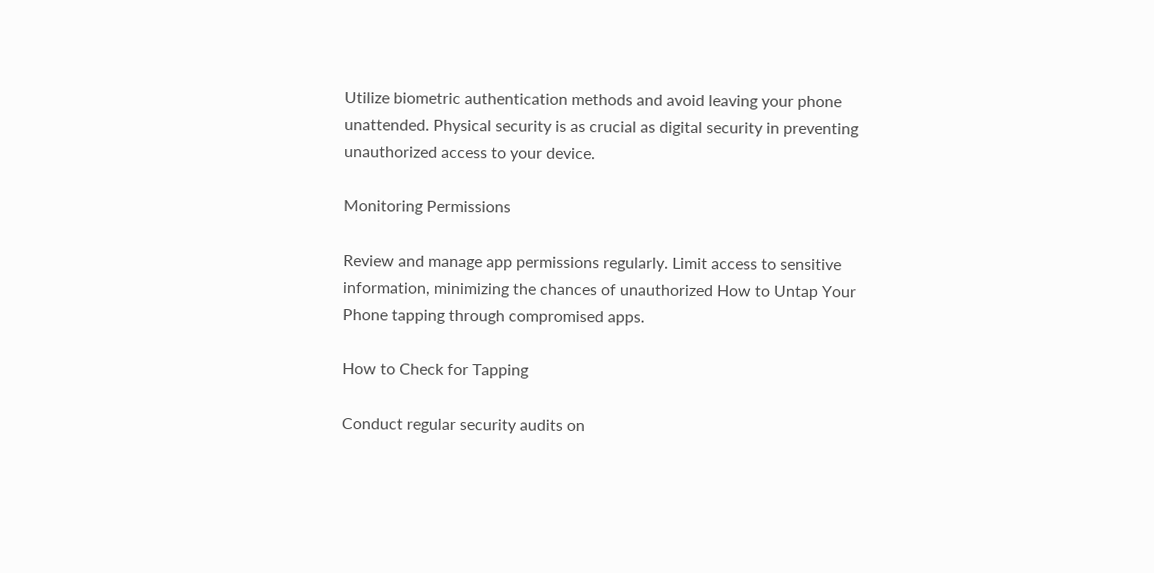Utilize biometric authentication methods and avoid leaving your phone unattended. Physical security is as crucial as digital security in preventing unauthorized access to your device.

Monitoring Permissions

Review and manage app permissions regularly. Limit access to sensitive information, minimizing the chances of unauthorized How to Untap Your Phone tapping through compromised apps.

How to Check for Tapping

Conduct regular security audits on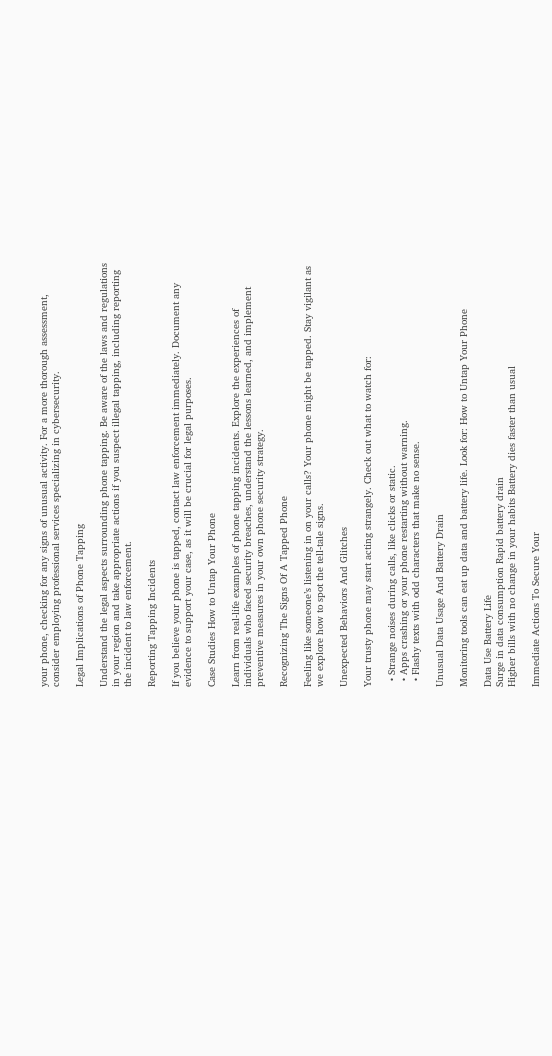your phone, checking for any signs of unusual activity. For a more thorough assessment, consider employing professional services specializing in cybersecurity.

Legal Implications of Phone Tapping

Understand the legal aspects surrounding phone tapping. Be aware of the laws and regulations in your region and take appropriate actions if you suspect illegal tapping, including reporting the incident to law enforcement.

Reporting Tapping Incidents

If you believe your phone is tapped, contact law enforcement immediately. Document any evidence to support your case, as it will be crucial for legal purposes.

Case Studies How to Untap Your Phone

Learn from real-life examples of phone tapping incidents. Explore the experiences of individuals who faced security breaches, understand the lessons learned, and implement preventive measures in your own phone security strategy.

Recognizing The Signs Of A Tapped Phone

Feeling like someone’s listening in on your calls? Your phone might be tapped. Stay vigilant as we explore how to spot the tell-tale signs.

Unexpected Behaviors And Glitches

Your trusty phone may start acting strangely. Check out what to watch for:

  • Strange noises during calls, like clicks or static.
  • Apps crashing or your phone restarting without warning.
  • Flashy texts with odd characters that make no sense.

Unusual Data Usage And Battery Drain

Monitoring tools can eat up data and battery life. Look for: How to Untap Your Phone

Data Use Battery Life
Surge in data consumption Rapid battery drain
Higher bills with no change in your habits Battery dies faster than usual

Immediate Actions To Secure Your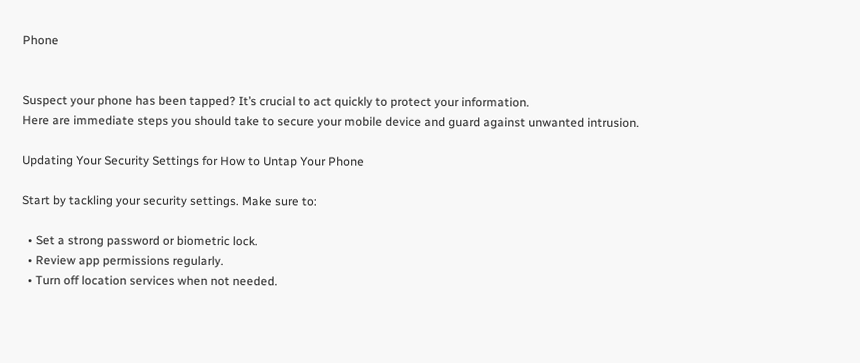Phone


Suspect your phone has been tapped? It’s crucial to act quickly to protect your information.
Here are immediate steps you should take to secure your mobile device and guard against unwanted intrusion.

Updating Your Security Settings for How to Untap Your Phone

Start by tackling your security settings. Make sure to:

  • Set a strong password or biometric lock.
  • Review app permissions regularly.
  • Turn off location services when not needed.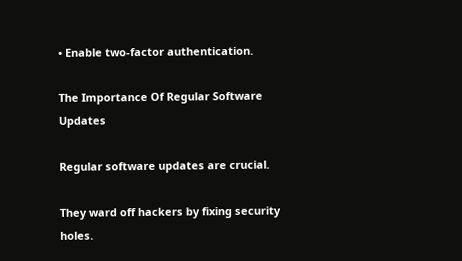• Enable two-factor authentication.

The Importance Of Regular Software Updates

Regular software updates are crucial.

They ward off hackers by fixing security holes.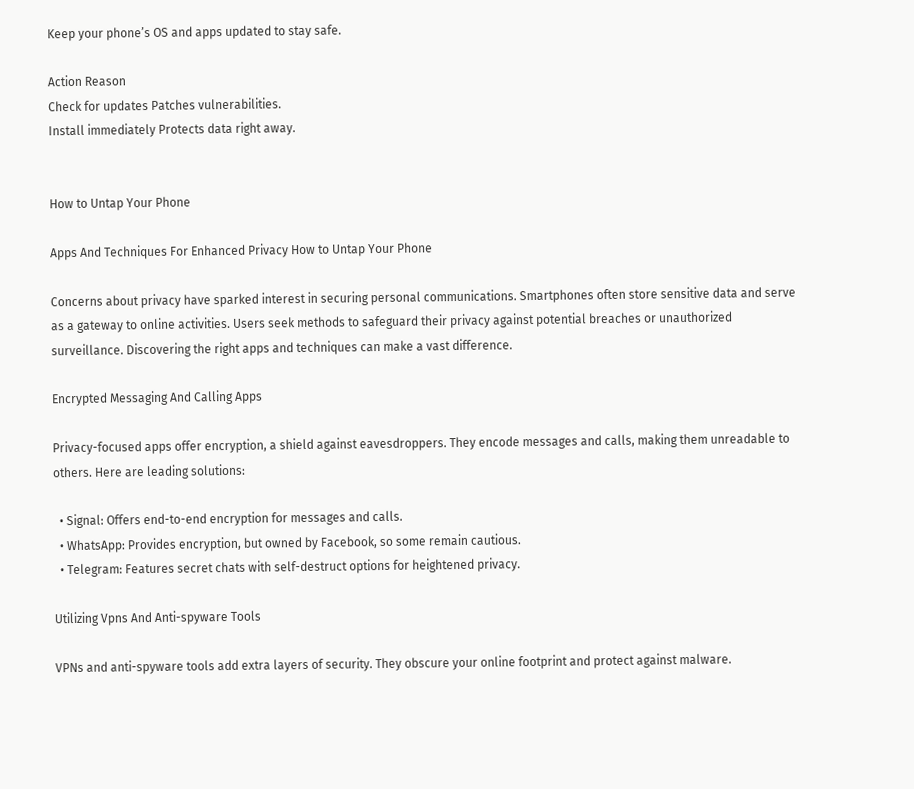Keep your phone’s OS and apps updated to stay safe.

Action Reason
Check for updates Patches vulnerabilities.
Install immediately Protects data right away.


How to Untap Your Phone

Apps And Techniques For Enhanced Privacy How to Untap Your Phone

Concerns about privacy have sparked interest in securing personal communications. Smartphones often store sensitive data and serve as a gateway to online activities. Users seek methods to safeguard their privacy against potential breaches or unauthorized surveillance. Discovering the right apps and techniques can make a vast difference.

Encrypted Messaging And Calling Apps

Privacy-focused apps offer encryption, a shield against eavesdroppers. They encode messages and calls, making them unreadable to others. Here are leading solutions:

  • Signal: Offers end-to-end encryption for messages and calls.
  • WhatsApp: Provides encryption, but owned by Facebook, so some remain cautious.
  • Telegram: Features secret chats with self-destruct options for heightened privacy.

Utilizing Vpns And Anti-spyware Tools

VPNs and anti-spyware tools add extra layers of security. They obscure your online footprint and protect against malware.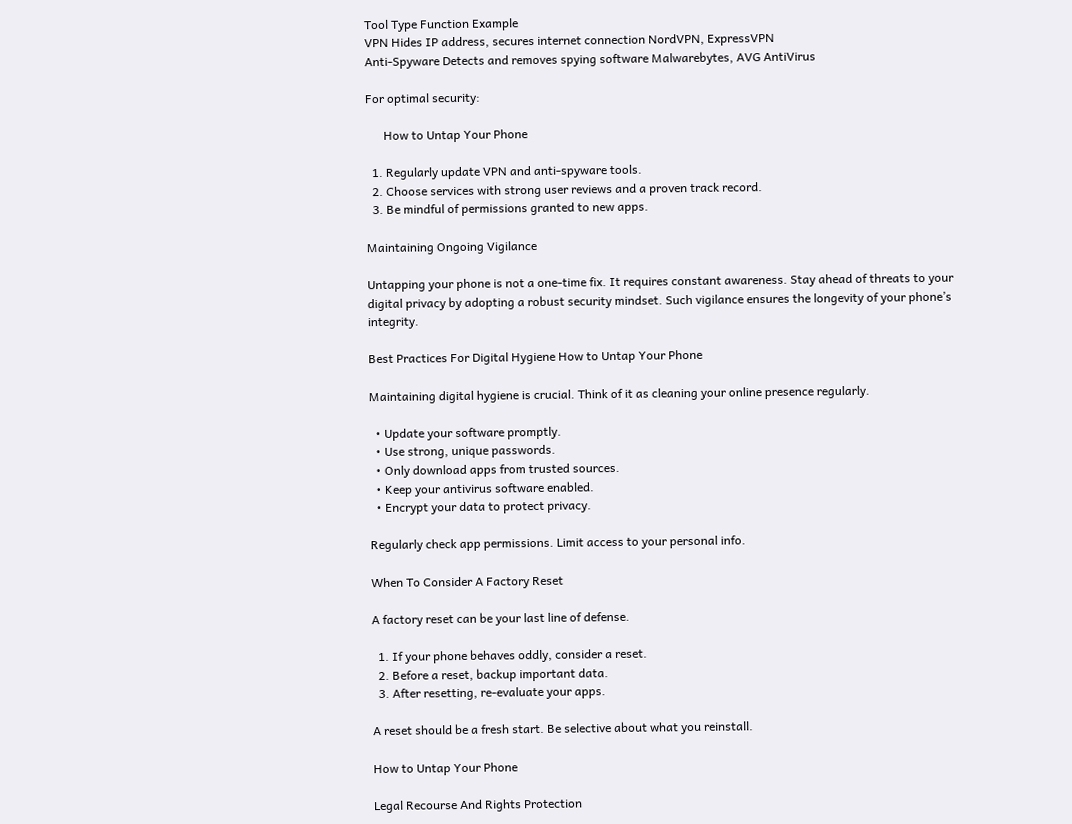Tool Type Function Example
VPN Hides IP address, secures internet connection NordVPN, ExpressVPN
Anti-Spyware Detects and removes spying software Malwarebytes, AVG AntiVirus

For optimal security:

      How to Untap Your Phone

  1. Regularly update VPN and anti-spyware tools.
  2. Choose services with strong user reviews and a proven track record.
  3. Be mindful of permissions granted to new apps.

Maintaining Ongoing Vigilance

Untapping your phone is not a one-time fix. It requires constant awareness. Stay ahead of threats to your digital privacy by adopting a robust security mindset. Such vigilance ensures the longevity of your phone’s integrity.

Best Practices For Digital Hygiene How to Untap Your Phone

Maintaining digital hygiene is crucial. Think of it as cleaning your online presence regularly.

  • Update your software promptly.
  • Use strong, unique passwords.
  • Only download apps from trusted sources.
  • Keep your antivirus software enabled.
  • Encrypt your data to protect privacy.

Regularly check app permissions. Limit access to your personal info.

When To Consider A Factory Reset

A factory reset can be your last line of defense.

  1. If your phone behaves oddly, consider a reset.
  2. Before a reset, backup important data.
  3. After resetting, re-evaluate your apps.

A reset should be a fresh start. Be selective about what you reinstall.

How to Untap Your Phone

Legal Recourse And Rights Protection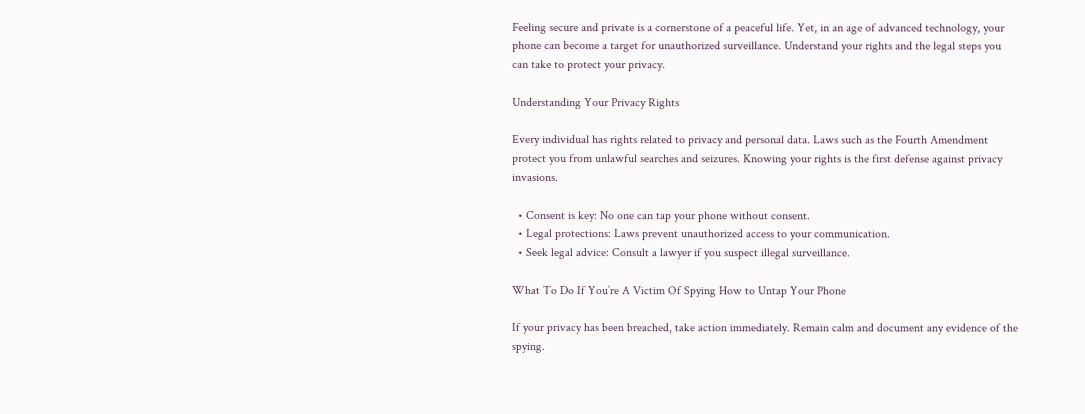Feeling secure and private is a cornerstone of a peaceful life. Yet, in an age of advanced technology, your phone can become a target for unauthorized surveillance. Understand your rights and the legal steps you can take to protect your privacy.

Understanding Your Privacy Rights

Every individual has rights related to privacy and personal data. Laws such as the Fourth Amendment protect you from unlawful searches and seizures. Knowing your rights is the first defense against privacy invasions.

  • Consent is key: No one can tap your phone without consent.
  • Legal protections: Laws prevent unauthorized access to your communication.
  • Seek legal advice: Consult a lawyer if you suspect illegal surveillance.

What To Do If You’re A Victim Of Spying How to Untap Your Phone

If your privacy has been breached, take action immediately. Remain calm and document any evidence of the spying.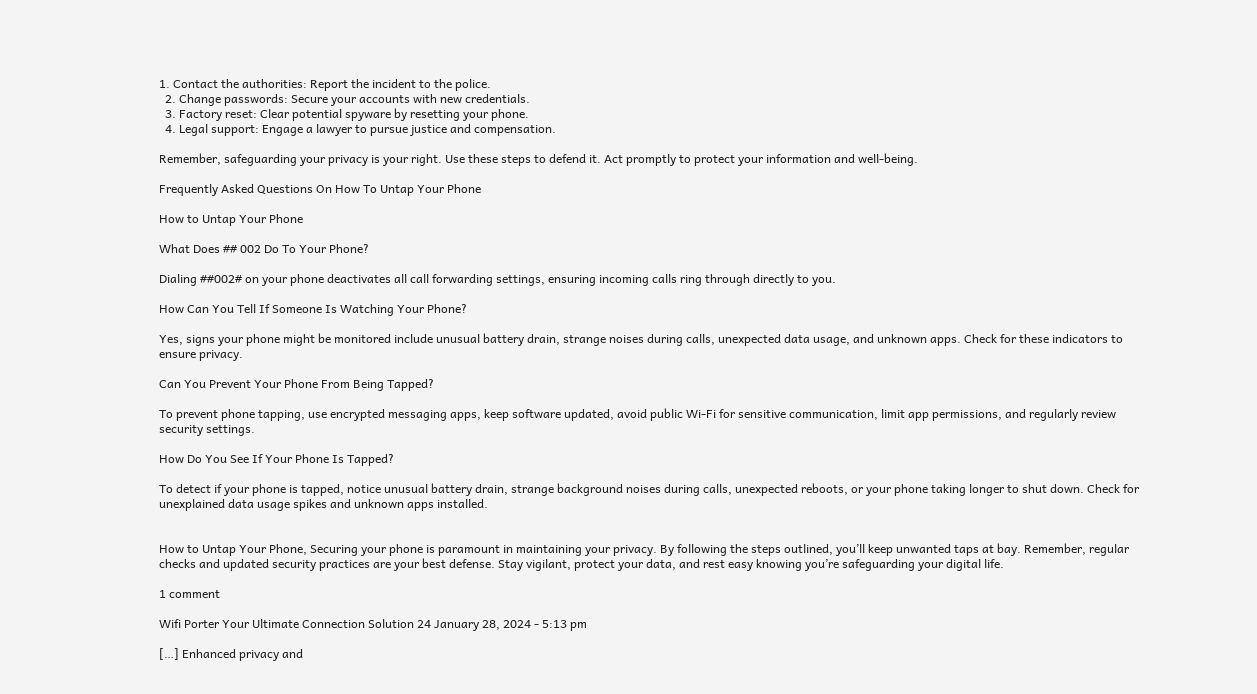1. Contact the authorities: Report the incident to the police.
  2. Change passwords: Secure your accounts with new credentials.
  3. Factory reset: Clear potential spyware by resetting your phone.
  4. Legal support: Engage a lawyer to pursue justice and compensation.

Remember, safeguarding your privacy is your right. Use these steps to defend it. Act promptly to protect your information and well-being.

Frequently Asked Questions On How To Untap Your Phone

How to Untap Your Phone

What Does ## 002 Do To Your Phone?

Dialing ##002# on your phone deactivates all call forwarding settings, ensuring incoming calls ring through directly to you.

How Can You Tell If Someone Is Watching Your Phone?

Yes, signs your phone might be monitored include unusual battery drain, strange noises during calls, unexpected data usage, and unknown apps. Check for these indicators to ensure privacy.

Can You Prevent Your Phone From Being Tapped?

To prevent phone tapping, use encrypted messaging apps, keep software updated, avoid public Wi-Fi for sensitive communication, limit app permissions, and regularly review security settings.

How Do You See If Your Phone Is Tapped?

To detect if your phone is tapped, notice unusual battery drain, strange background noises during calls, unexpected reboots, or your phone taking longer to shut down. Check for unexplained data usage spikes and unknown apps installed.


How to Untap Your Phone, Securing your phone is paramount in maintaining your privacy. By following the steps outlined, you’ll keep unwanted taps at bay. Remember, regular checks and updated security practices are your best defense. Stay vigilant, protect your data, and rest easy knowing you’re safeguarding your digital life.

1 comment

Wifi Porter Your Ultimate Connection Solution 24 January 28, 2024 - 5:13 pm

[…] Enhanced privacy and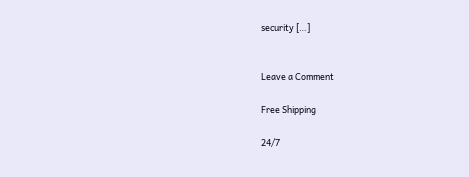security […]


Leave a Comment

Free Shipping

24/7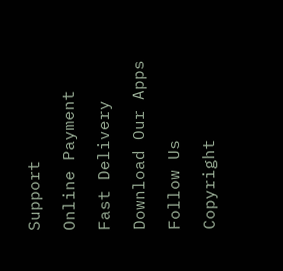Support

Online Payment

Fast Delivery

Download Our Apps

Follow Us

Copyright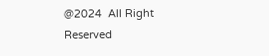@2024  All Right Reserved